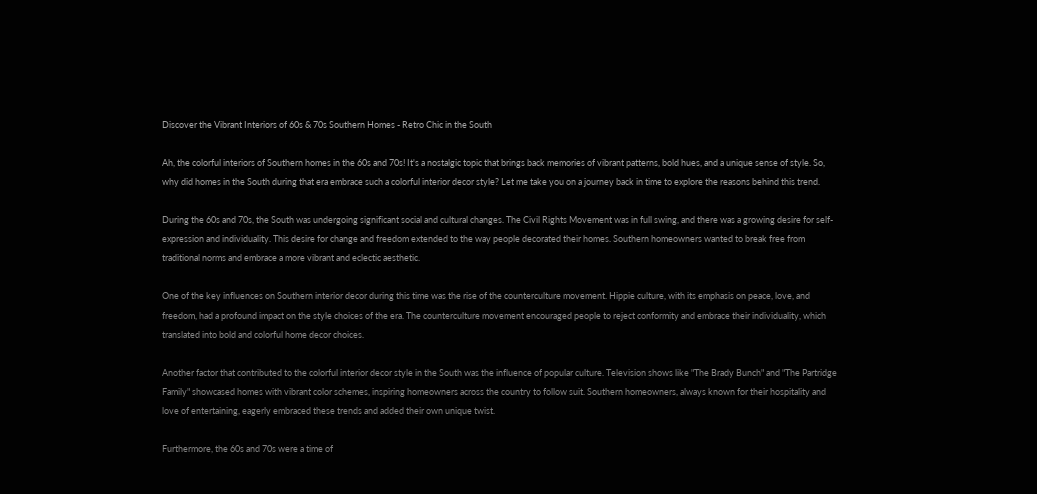Discover the Vibrant Interiors of 60s & 70s Southern Homes - Retro Chic in the South

Ah, the colorful interiors of Southern homes in the 60s and 70s! It's a nostalgic topic that brings back memories of vibrant patterns, bold hues, and a unique sense of style. So, why did homes in the South during that era embrace such a colorful interior decor style? Let me take you on a journey back in time to explore the reasons behind this trend.

During the 60s and 70s, the South was undergoing significant social and cultural changes. The Civil Rights Movement was in full swing, and there was a growing desire for self-expression and individuality. This desire for change and freedom extended to the way people decorated their homes. Southern homeowners wanted to break free from traditional norms and embrace a more vibrant and eclectic aesthetic.

One of the key influences on Southern interior decor during this time was the rise of the counterculture movement. Hippie culture, with its emphasis on peace, love, and freedom, had a profound impact on the style choices of the era. The counterculture movement encouraged people to reject conformity and embrace their individuality, which translated into bold and colorful home decor choices.

Another factor that contributed to the colorful interior decor style in the South was the influence of popular culture. Television shows like "The Brady Bunch" and "The Partridge Family" showcased homes with vibrant color schemes, inspiring homeowners across the country to follow suit. Southern homeowners, always known for their hospitality and love of entertaining, eagerly embraced these trends and added their own unique twist.

Furthermore, the 60s and 70s were a time of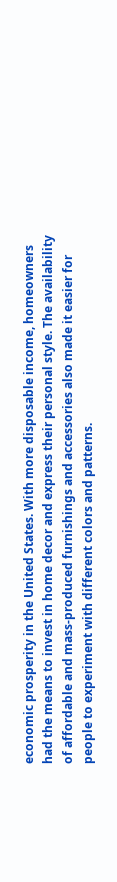economic prosperity in the United States. With more disposable income, homeowners had the means to invest in home decor and express their personal style. The availability of affordable and mass-produced furnishings and accessories also made it easier for people to experiment with different colors and patterns.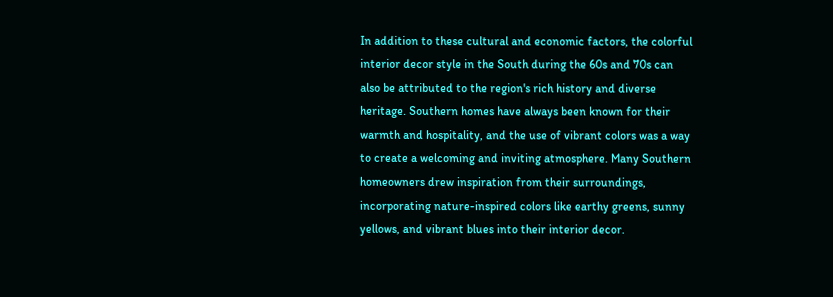In addition to these cultural and economic factors, the colorful interior decor style in the South during the 60s and 70s can also be attributed to the region's rich history and diverse heritage. Southern homes have always been known for their warmth and hospitality, and the use of vibrant colors was a way to create a welcoming and inviting atmosphere. Many Southern homeowners drew inspiration from their surroundings, incorporating nature-inspired colors like earthy greens, sunny yellows, and vibrant blues into their interior decor.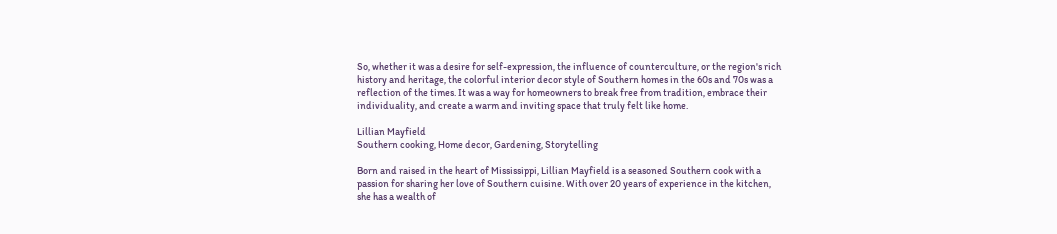So, whether it was a desire for self-expression, the influence of counterculture, or the region's rich history and heritage, the colorful interior decor style of Southern homes in the 60s and 70s was a reflection of the times. It was a way for homeowners to break free from tradition, embrace their individuality, and create a warm and inviting space that truly felt like home.

Lillian Mayfield
Southern cooking, Home decor, Gardening, Storytelling

Born and raised in the heart of Mississippi, Lillian Mayfield is a seasoned Southern cook with a passion for sharing her love of Southern cuisine. With over 20 years of experience in the kitchen, she has a wealth of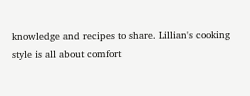knowledge and recipes to share. Lillian's cooking style is all about comfort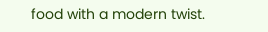food with a modern twist.